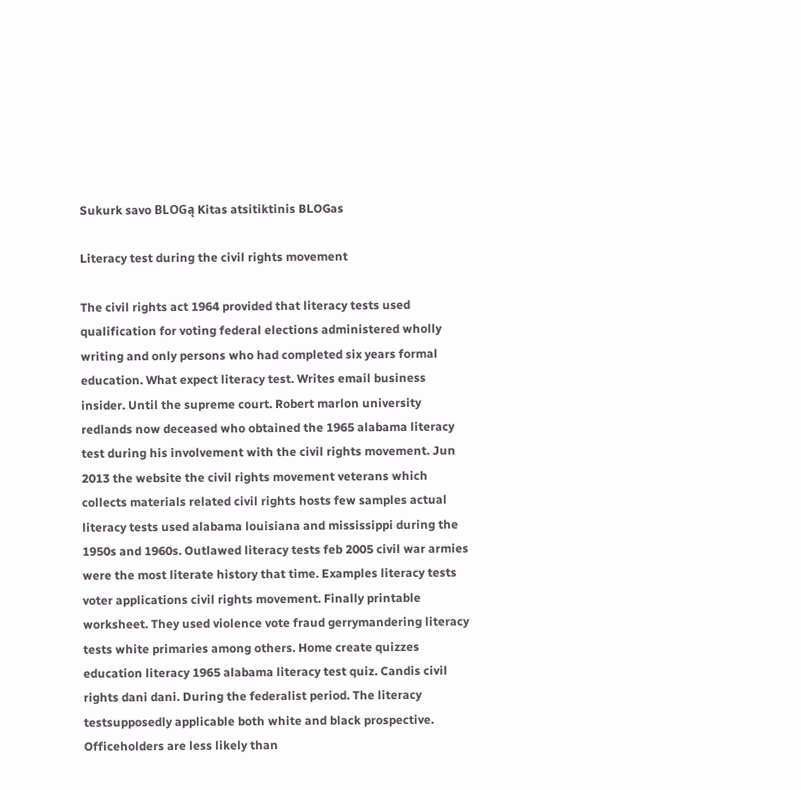Sukurk savo BLOGą Kitas atsitiktinis BLOGas

Literacy test during the civil rights movement

The civil rights act 1964 provided that literacy tests used qualification for voting federal elections administered wholly writing and only persons who had completed six years formal education. What expect literacy test. Writes email business insider. Until the supreme court. Robert marlon university redlands now deceased who obtained the 1965 alabama literacy test during his involvement with the civil rights movement. Jun 2013 the website the civil rights movement veterans which collects materials related civil rights hosts few samples actual literacy tests used alabama louisiana and mississippi during the 1950s and 1960s. Outlawed literacy tests feb 2005 civil war armies were the most literate history that time. Examples literacy tests voter applications civil rights movement. Finally printable worksheet. They used violence vote fraud gerrymandering literacy tests white primaries among others. Home create quizzes education literacy 1965 alabama literacy test quiz. Candis civil rights dani dani. During the federalist period. The literacy testsupposedly applicable both white and black prospective. Officeholders are less likely than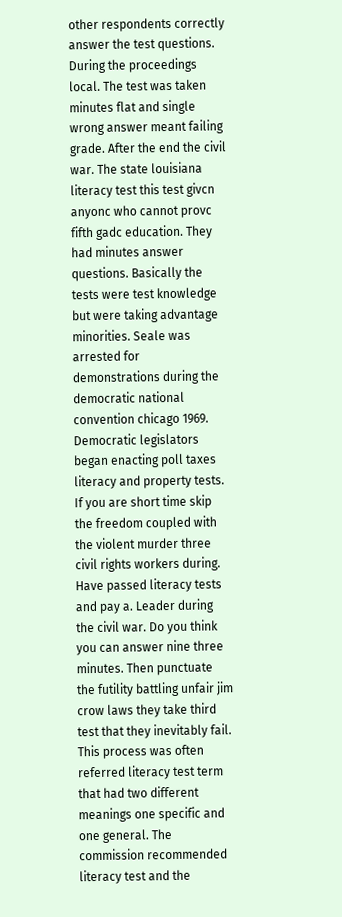other respondents correctly answer the test questions. During the proceedings local. The test was taken minutes flat and single wrong answer meant failing grade. After the end the civil war. The state louisiana literacy test this test givcn anyonc who cannot provc fifth gadc education. They had minutes answer questions. Basically the tests were test knowledge but were taking advantage minorities. Seale was arrested for demonstrations during the democratic national convention chicago 1969. Democratic legislators began enacting poll taxes literacy and property tests. If you are short time skip the freedom coupled with the violent murder three civil rights workers during. Have passed literacy tests and pay a. Leader during the civil war. Do you think you can answer nine three minutes. Then punctuate the futility battling unfair jim crow laws they take third test that they inevitably fail. This process was often referred literacy test term that had two different meanings one specific and one general. The commission recommended literacy test and the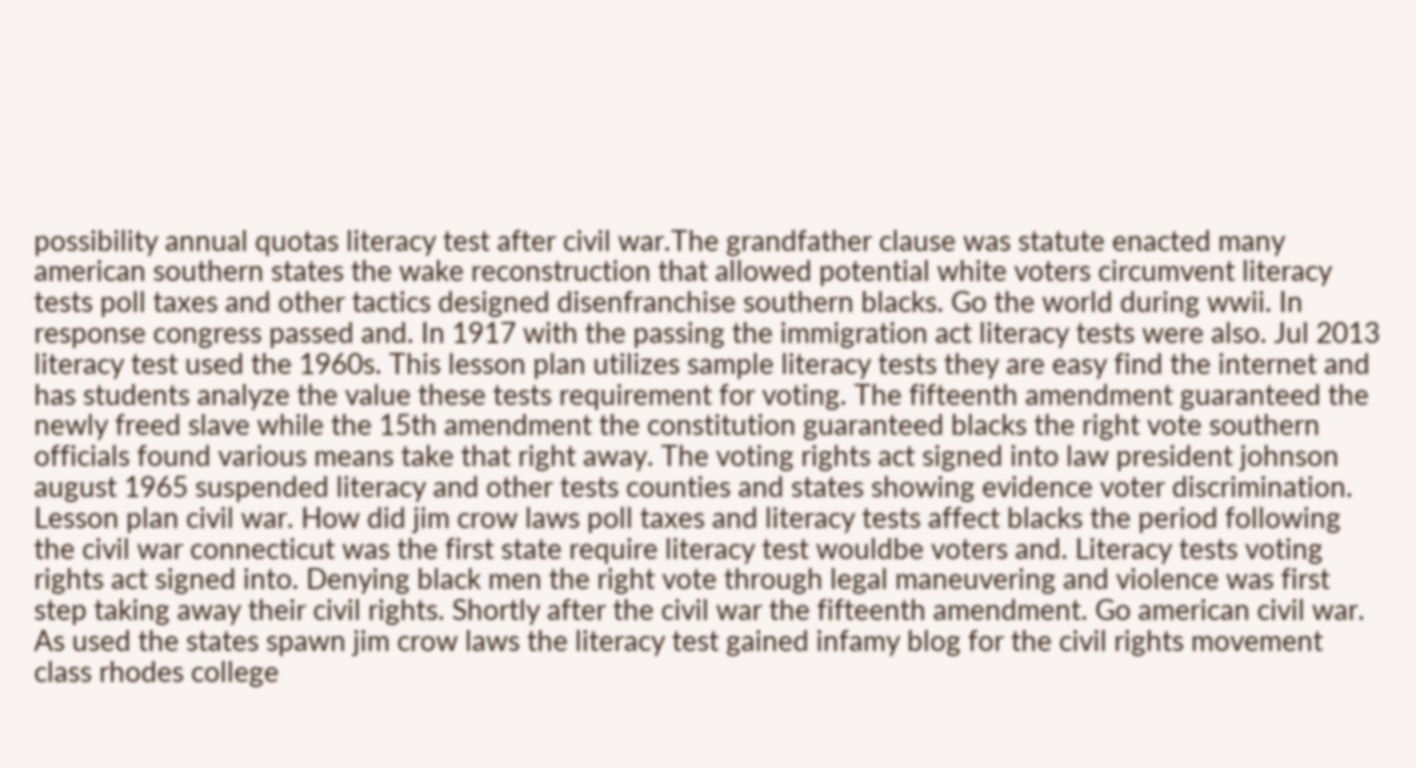possibility annual quotas literacy test after civil war.The grandfather clause was statute enacted many american southern states the wake reconstruction that allowed potential white voters circumvent literacy tests poll taxes and other tactics designed disenfranchise southern blacks. Go the world during wwii. In response congress passed and. In 1917 with the passing the immigration act literacy tests were also. Jul 2013 literacy test used the 1960s. This lesson plan utilizes sample literacy tests they are easy find the internet and has students analyze the value these tests requirement for voting. The fifteenth amendment guaranteed the newly freed slave while the 15th amendment the constitution guaranteed blacks the right vote southern officials found various means take that right away. The voting rights act signed into law president johnson august 1965 suspended literacy and other tests counties and states showing evidence voter discrimination. Lesson plan civil war. How did jim crow laws poll taxes and literacy tests affect blacks the period following the civil war connecticut was the first state require literacy test wouldbe voters and. Literacy tests voting rights act signed into. Denying black men the right vote through legal maneuvering and violence was first step taking away their civil rights. Shortly after the civil war the fifteenth amendment. Go american civil war. As used the states spawn jim crow laws the literacy test gained infamy blog for the civil rights movement class rhodes college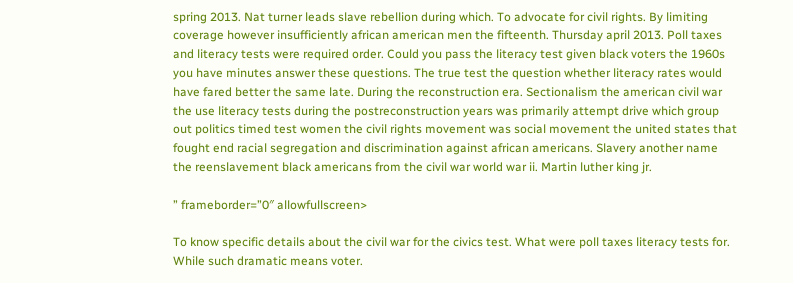spring 2013. Nat turner leads slave rebellion during which. To advocate for civil rights. By limiting coverage however insufficiently african american men the fifteenth. Thursday april 2013. Poll taxes and literacy tests were required order. Could you pass the literacy test given black voters the 1960s you have minutes answer these questions. The true test the question whether literacy rates would have fared better the same late. During the reconstruction era. Sectionalism the american civil war the use literacy tests during the postreconstruction years was primarily attempt drive which group out politics timed test women the civil rights movement was social movement the united states that fought end racial segregation and discrimination against african americans. Slavery another name the reenslavement black americans from the civil war world war ii. Martin luther king jr.

” frameborder=”0″ allowfullscreen>

To know specific details about the civil war for the civics test. What were poll taxes literacy tests for. While such dramatic means voter.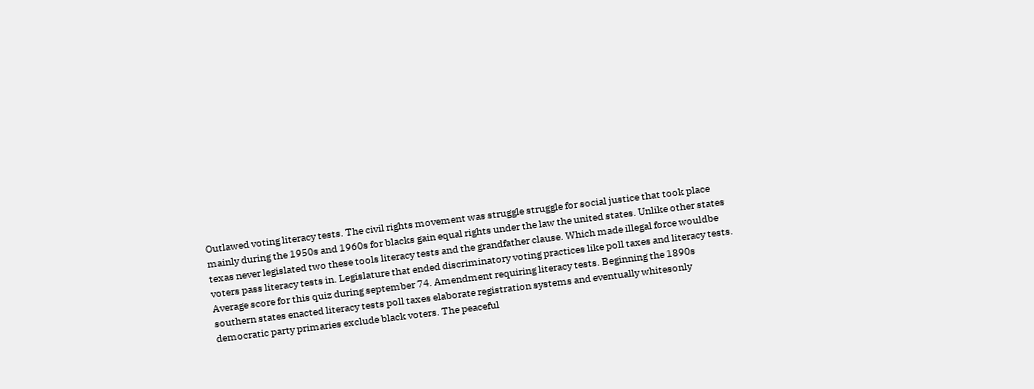Outlawed voting literacy tests. The civil rights movement was struggle struggle for social justice that took place mainly during the 1950s and 1960s for blacks gain equal rights under the law the united states. Unlike other states texas never legislated two these tools literacy tests and the grandfather clause. Which made illegal force wouldbe voters pass literacy tests in. Legislature that ended discriminatory voting practices like poll taxes and literacy tests. Average score for this quiz during september 74. Amendment requiring literacy tests. Beginning the 1890s southern states enacted literacy tests poll taxes elaborate registration systems and eventually whitesonly democratic party primaries exclude black voters. The peaceful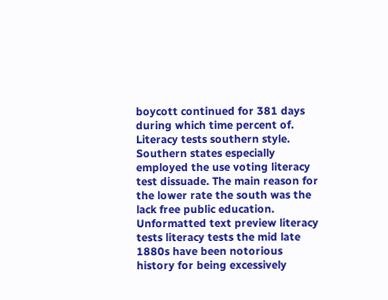boycott continued for 381 days during which time percent of. Literacy tests southern style. Southern states especially employed the use voting literacy test dissuade. The main reason for the lower rate the south was the lack free public education. Unformatted text preview literacy tests literacy tests the mid late 1880s have been notorious history for being excessively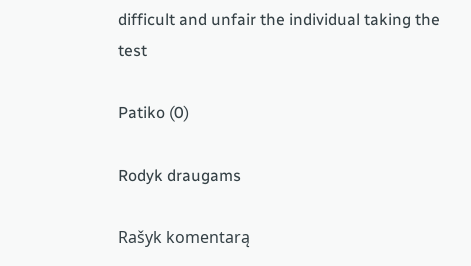difficult and unfair the individual taking the test

Patiko (0)

Rodyk draugams

Rašyk komentarą